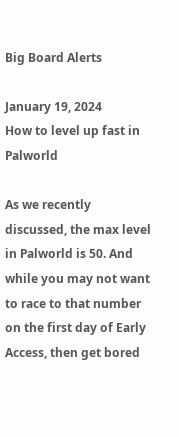Big Board Alerts

January 19, 2024
How to level up fast in Palworld

As we recently discussed, the max level in Palworld is 50. And while you may not want to race to that number on the first day of Early Access, then get bored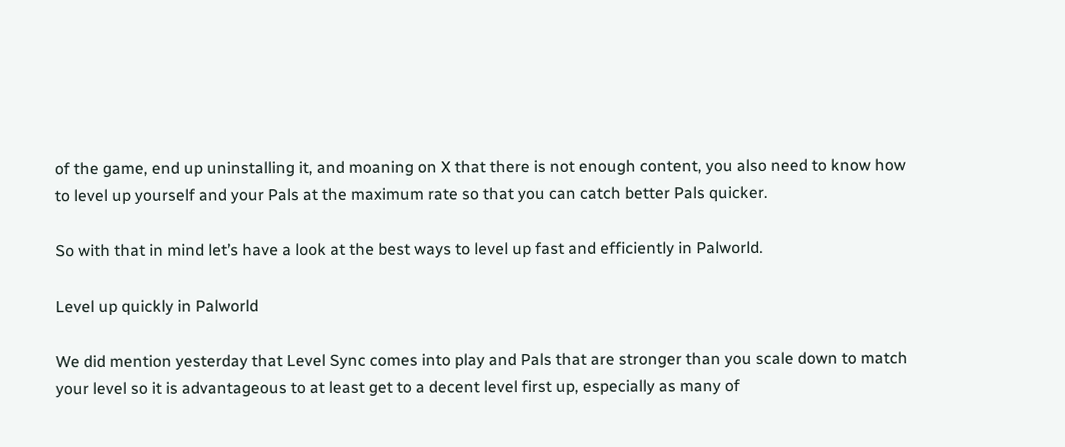of the game, end up uninstalling it, and moaning on X that there is not enough content, you also need to know how to level up yourself and your Pals at the maximum rate so that you can catch better Pals quicker.

So with that in mind let’s have a look at the best ways to level up fast and efficiently in Palworld.

Level up quickly in Palworld

We did mention yesterday that Level Sync comes into play and Pals that are stronger than you scale down to match your level so it is advantageous to at least get to a decent level first up, especially as many of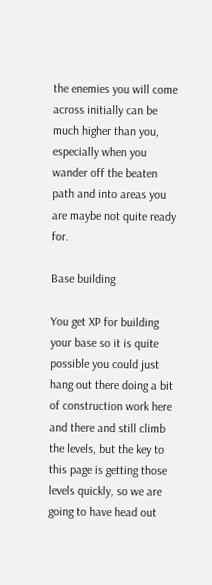the enemies you will come across initially can be much higher than you, especially when you wander off the beaten path and into areas you are maybe not quite ready for.

Base building

You get XP for building your base so it is quite possible you could just hang out there doing a bit of construction work here and there and still climb the levels, but the key to this page is getting those levels quickly, so we are going to have head out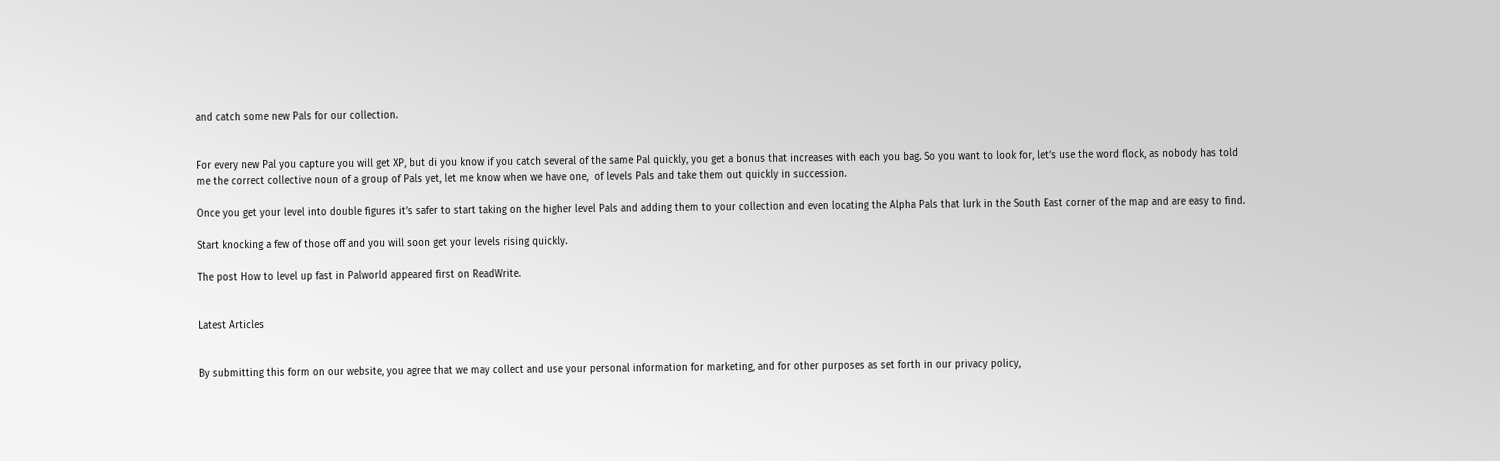and catch some new Pals for our collection.


For every new Pal you capture you will get XP, but di you know if you catch several of the same Pal quickly, you get a bonus that increases with each you bag. So you want to look for, let’s use the word flock, as nobody has told me the correct collective noun of a group of Pals yet, let me know when we have one,  of levels Pals and take them out quickly in succession.

Once you get your level into double figures it’s safer to start taking on the higher level Pals and adding them to your collection and even locating the Alpha Pals that lurk in the South East corner of the map and are easy to find.

Start knocking a few of those off and you will soon get your levels rising quickly.

The post How to level up fast in Palworld appeared first on ReadWrite.


Latest Articles


By submitting this form on our website, you agree that we may collect and use your personal information for marketing, and for other purposes as set forth in our privacy policy,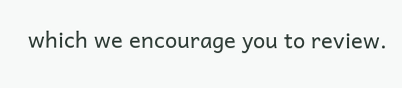which we encourage you to review.